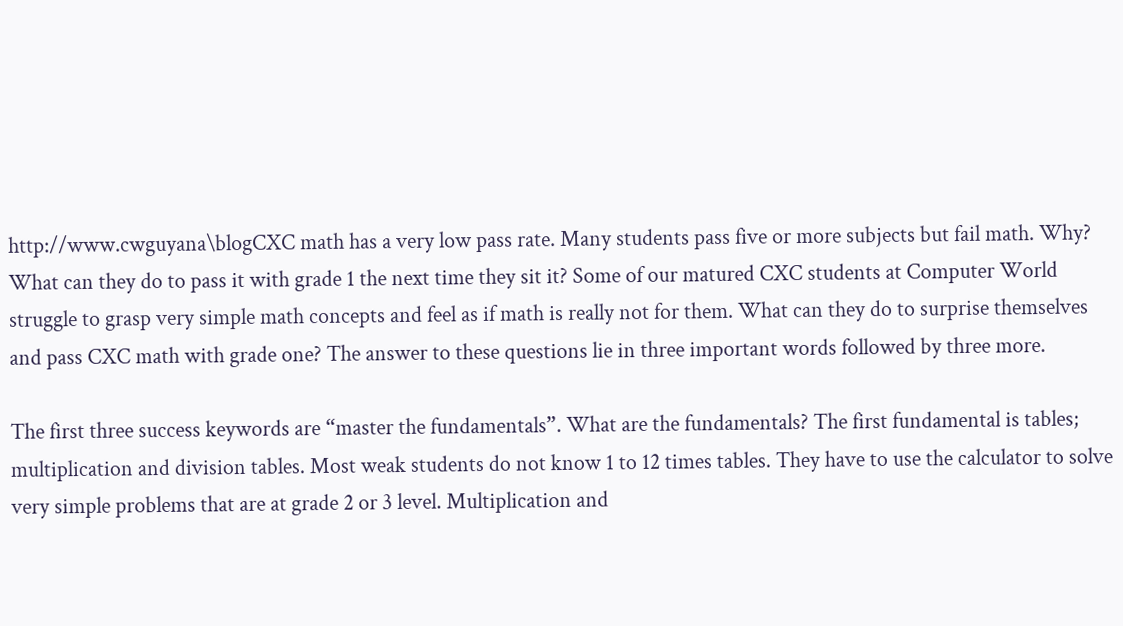http://www.cwguyana\blogCXC math has a very low pass rate. Many students pass five or more subjects but fail math. Why? What can they do to pass it with grade 1 the next time they sit it? Some of our matured CXC students at Computer World struggle to grasp very simple math concepts and feel as if math is really not for them. What can they do to surprise themselves and pass CXC math with grade one? The answer to these questions lie in three important words followed by three more.

The first three success keywords are “master the fundamentals”. What are the fundamentals? The first fundamental is tables; multiplication and division tables. Most weak students do not know 1 to 12 times tables. They have to use the calculator to solve very simple problems that are at grade 2 or 3 level. Multiplication and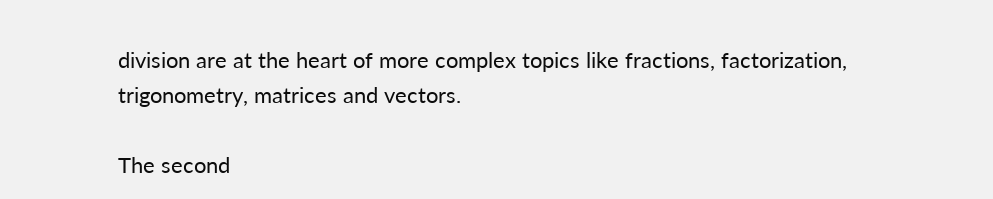division are at the heart of more complex topics like fractions, factorization, trigonometry, matrices and vectors.

The second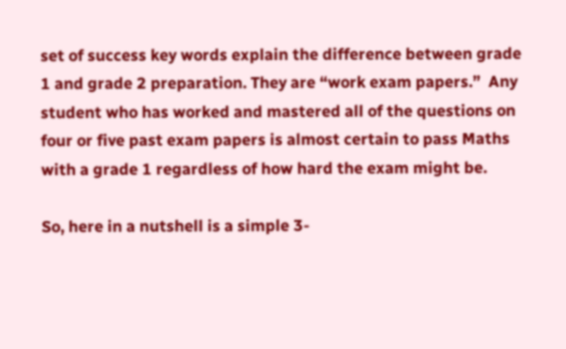set of success key words explain the difference between grade 1 and grade 2 preparation. They are “work exam papers.”  Any student who has worked and mastered all of the questions on four or five past exam papers is almost certain to pass Maths with a grade 1 regardless of how hard the exam might be.

So, here in a nutshell is a simple 3-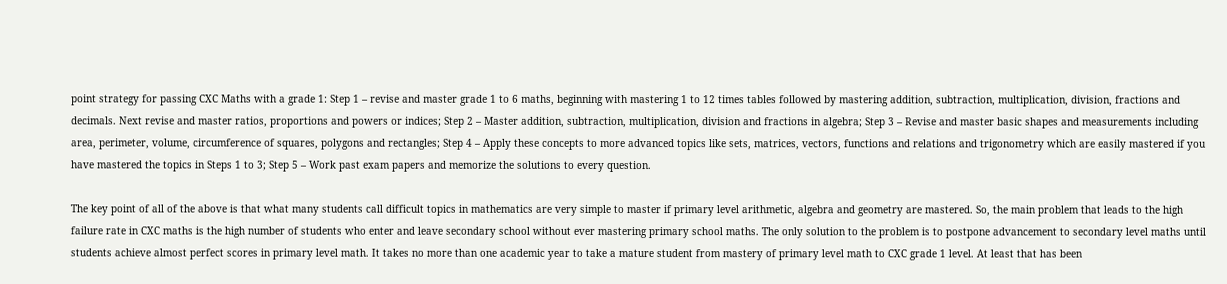point strategy for passing CXC Maths with a grade 1: Step 1 – revise and master grade 1 to 6 maths, beginning with mastering 1 to 12 times tables followed by mastering addition, subtraction, multiplication, division, fractions and decimals. Next revise and master ratios, proportions and powers or indices; Step 2 – Master addition, subtraction, multiplication, division and fractions in algebra; Step 3 – Revise and master basic shapes and measurements including area, perimeter, volume, circumference of squares, polygons and rectangles; Step 4 – Apply these concepts to more advanced topics like sets, matrices, vectors, functions and relations and trigonometry which are easily mastered if you have mastered the topics in Steps 1 to 3; Step 5 – Work past exam papers and memorize the solutions to every question.

The key point of all of the above is that what many students call difficult topics in mathematics are very simple to master if primary level arithmetic, algebra and geometry are mastered. So, the main problem that leads to the high failure rate in CXC maths is the high number of students who enter and leave secondary school without ever mastering primary school maths. The only solution to the problem is to postpone advancement to secondary level maths until students achieve almost perfect scores in primary level math. It takes no more than one academic year to take a mature student from mastery of primary level math to CXC grade 1 level. At least that has been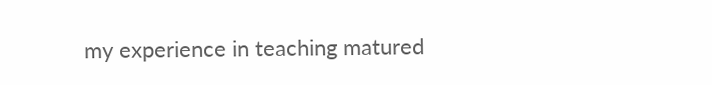my experience in teaching matured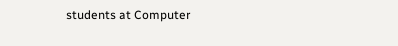students at Computer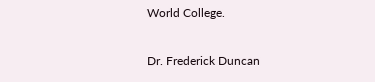World College.

Dr. Frederick Duncan